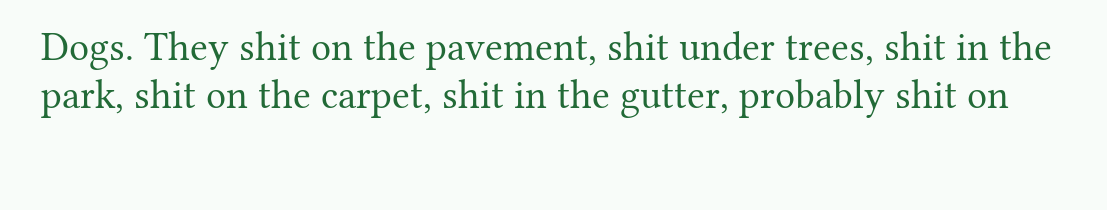Dogs. They shit on the pavement, shit under trees, shit in the park, shit on the carpet, shit in the gutter, probably shit on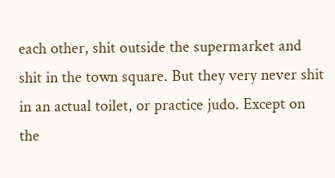each other, shit outside the supermarket and shit in the town square. But they very never shit in an actual toilet, or practice judo. Except on the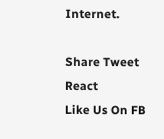Internet.

Share Tweet React
Like Us On FB